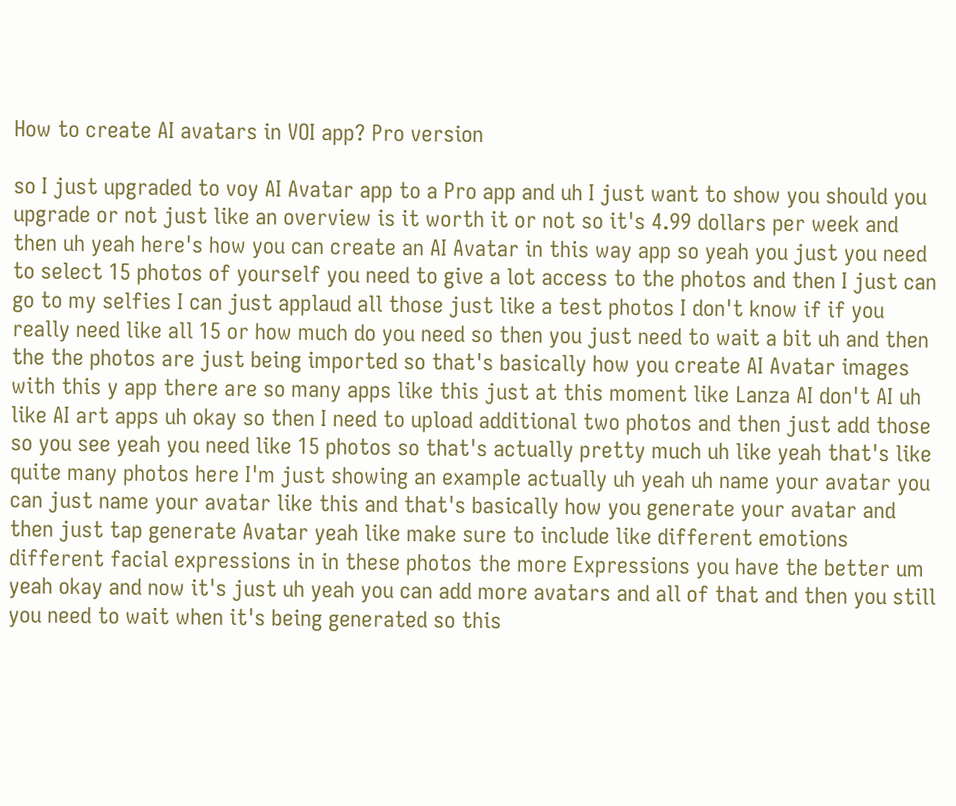How to create AI avatars in VOI app? Pro version

so I just upgraded to voy AI Avatar app to a Pro app and uh I just want to show you should you upgrade or not just like an overview is it worth it or not so it's 4.99 dollars per week and then uh yeah here's how you can create an AI Avatar in this way app so yeah you just you need to select 15 photos of yourself you need to give a lot access to the photos and then I just can go to my selfies I can just applaud all those just like a test photos I don't know if if you really need like all 15 or how much do you need so then you just need to wait a bit uh and then the the photos are just being imported so that's basically how you create AI Avatar images with this y app there are so many apps like this just at this moment like Lanza AI don't AI uh like AI art apps uh okay so then I need to upload additional two photos and then just add those so you see yeah you need like 15 photos so that's actually pretty much uh like yeah that's like quite many photos here I'm just showing an example actually uh yeah uh name your avatar you can just name your avatar like this and that's basically how you generate your avatar and then just tap generate Avatar yeah like make sure to include like different emotions different facial expressions in in these photos the more Expressions you have the better um yeah okay and now it's just uh yeah you can add more avatars and all of that and then you still you need to wait when it's being generated so this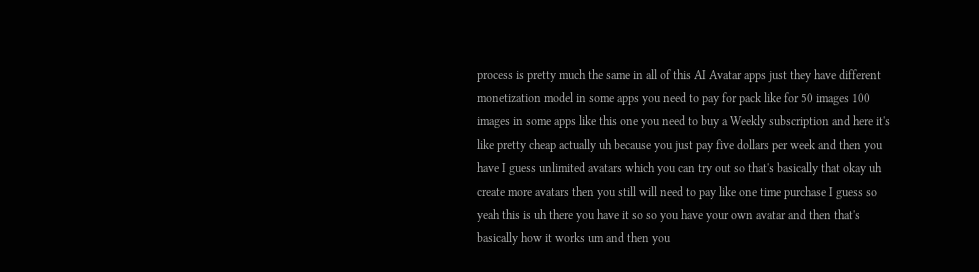process is pretty much the same in all of this AI Avatar apps just they have different monetization model in some apps you need to pay for pack like for 50 images 100 images in some apps like this one you need to buy a Weekly subscription and here it's like pretty cheap actually uh because you just pay five dollars per week and then you have I guess unlimited avatars which you can try out so that's basically that okay uh create more avatars then you still will need to pay like one time purchase I guess so yeah this is uh there you have it so so you have your own avatar and then that's basically how it works um and then you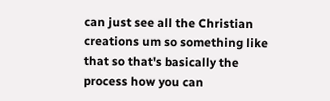can just see all the Christian creations um so something like that so that's basically the process how you can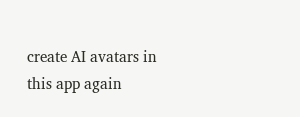create AI avatars in this app again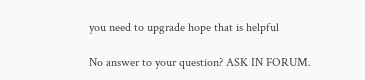you need to upgrade hope that is helpful

No answer to your question? ASK IN FORUM.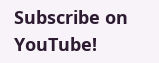Subscribe on YouTube!